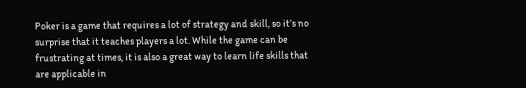Poker is a game that requires a lot of strategy and skill, so it’s no surprise that it teaches players a lot. While the game can be frustrating at times, it is also a great way to learn life skills that are applicable in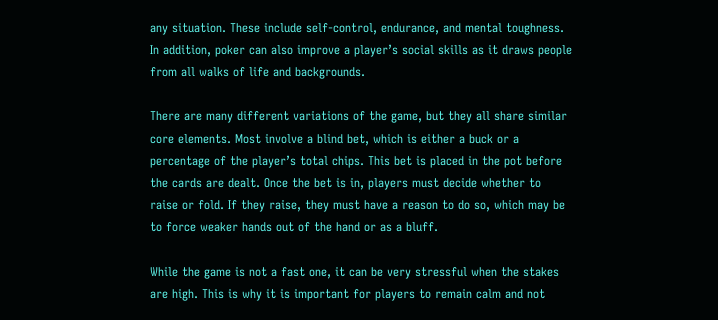any situation. These include self-control, endurance, and mental toughness. In addition, poker can also improve a player’s social skills as it draws people from all walks of life and backgrounds.

There are many different variations of the game, but they all share similar core elements. Most involve a blind bet, which is either a buck or a percentage of the player’s total chips. This bet is placed in the pot before the cards are dealt. Once the bet is in, players must decide whether to raise or fold. If they raise, they must have a reason to do so, which may be to force weaker hands out of the hand or as a bluff.

While the game is not a fast one, it can be very stressful when the stakes are high. This is why it is important for players to remain calm and not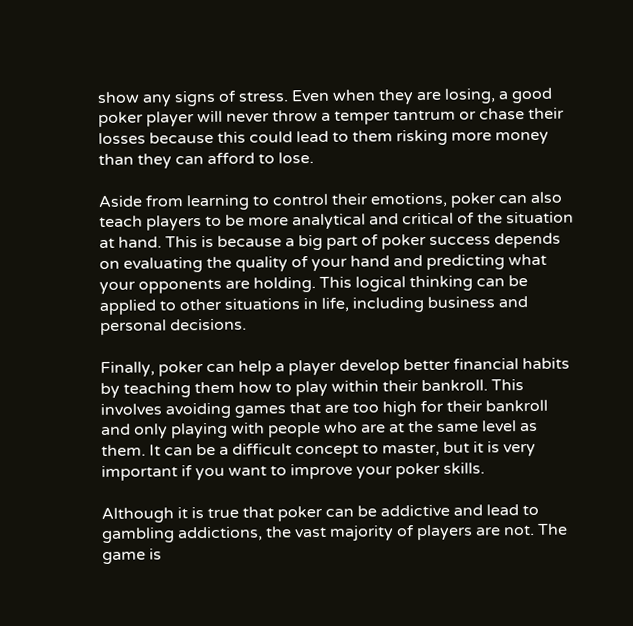show any signs of stress. Even when they are losing, a good poker player will never throw a temper tantrum or chase their losses because this could lead to them risking more money than they can afford to lose.

Aside from learning to control their emotions, poker can also teach players to be more analytical and critical of the situation at hand. This is because a big part of poker success depends on evaluating the quality of your hand and predicting what your opponents are holding. This logical thinking can be applied to other situations in life, including business and personal decisions.

Finally, poker can help a player develop better financial habits by teaching them how to play within their bankroll. This involves avoiding games that are too high for their bankroll and only playing with people who are at the same level as them. It can be a difficult concept to master, but it is very important if you want to improve your poker skills.

Although it is true that poker can be addictive and lead to gambling addictions, the vast majority of players are not. The game is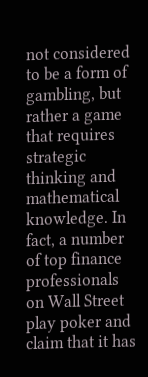not considered to be a form of gambling, but rather a game that requires strategic thinking and mathematical knowledge. In fact, a number of top finance professionals on Wall Street play poker and claim that it has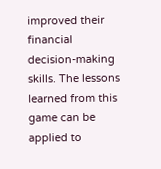improved their financial decision-making skills. The lessons learned from this game can be applied to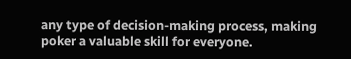any type of decision-making process, making poker a valuable skill for everyone.